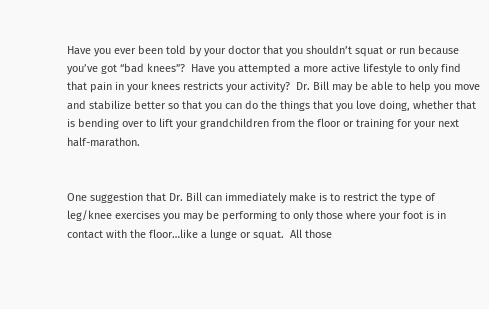Have you ever been told by your doctor that you shouldn’t squat or run because you’ve got “bad knees”?  Have you attempted a more active lifestyle to only find that pain in your knees restricts your activity?  Dr. Bill may be able to help you move and stabilize better so that you can do the things that you love doing, whether that is bending over to lift your grandchildren from the floor or training for your next half-marathon.


One suggestion that Dr. Bill can immediately make is to restrict the type of leg/knee exercises you may be performing to only those where your foot is in contact with the floor…like a lunge or squat.  All those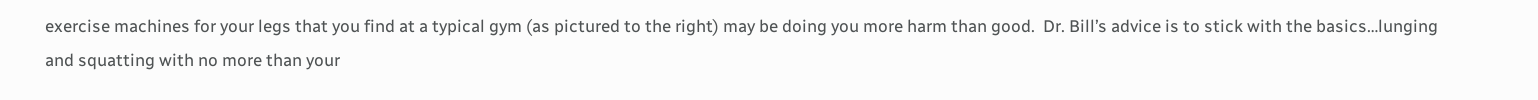exercise machines for your legs that you find at a typical gym (as pictured to the right) may be doing you more harm than good.  Dr. Bill’s advice is to stick with the basics…lunging and squatting with no more than your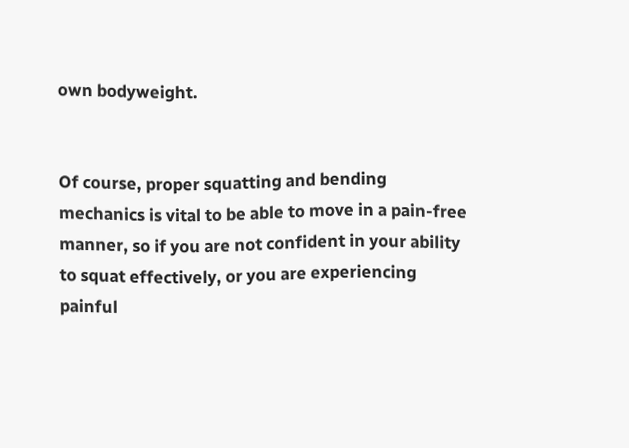own bodyweight.


Of course, proper squatting and bending mechanics is vital to be able to move in a pain-free manner, so if you are not confident in your ability to squat effectively, or you are experiencing painful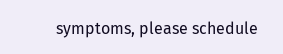symptoms, please schedule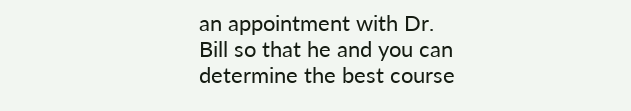an appointment with Dr. Bill so that he and you can determine the best course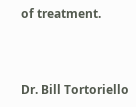of treatment.



Dr. Bill Tortoriello